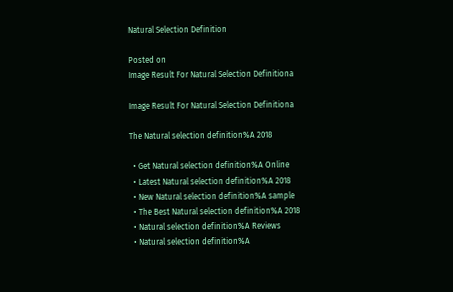Natural Selection Definition

Posted on
Image Result For Natural Selection Definitiona

Image Result For Natural Selection Definitiona

The Natural selection definition%A 2018

  • Get Natural selection definition%A Online
  • Latest Natural selection definition%A 2018
  • New Natural selection definition%A sample
  • The Best Natural selection definition%A 2018
  • Natural selection definition%A Reviews
  • Natural selection definition%A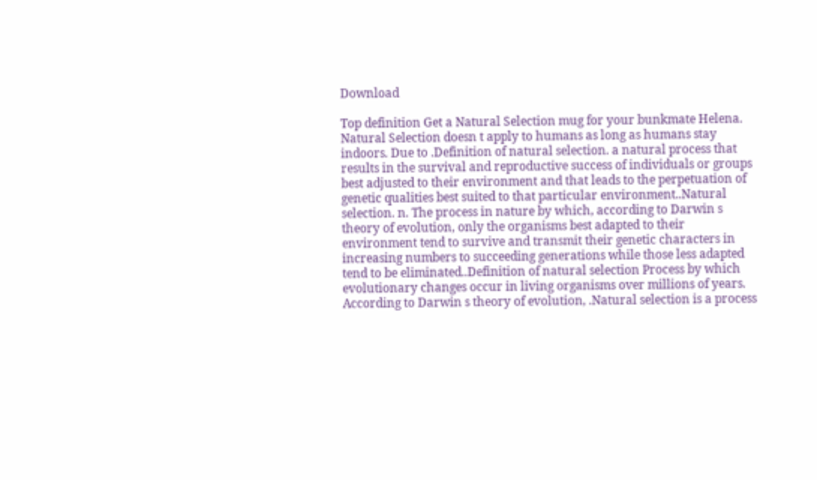Download

Top definition Get a Natural Selection mug for your bunkmate Helena. Natural Selection doesn t apply to humans as long as humans stay indoors. Due to .Definition of natural selection. a natural process that results in the survival and reproductive success of individuals or groups best adjusted to their environment and that leads to the perpetuation of genetic qualities best suited to that particular environment..Natural selection. n. The process in nature by which, according to Darwin s theory of evolution, only the organisms best adapted to their environment tend to survive and transmit their genetic characters in increasing numbers to succeeding generations while those less adapted tend to be eliminated..Definition of natural selection Process by which evolutionary changes occur in living organisms over millions of years. According to Darwin s theory of evolution, .Natural selection is a process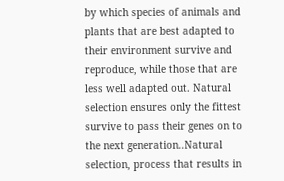by which species of animals and plants that are best adapted to their environment survive and reproduce, while those that are less well adapted out. Natural selection ensures only the fittest survive to pass their genes on to the next generation..Natural selection, process that results in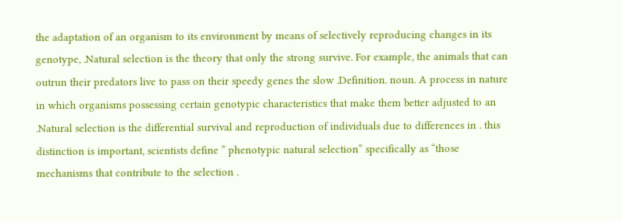the adaptation of an organism to its environment by means of selectively reproducing changes in its genotype, .Natural selection is the theory that only the strong survive. For example, the animals that can outrun their predators live to pass on their speedy genes the slow .Definition. noun. A process in nature in which organisms possessing certain genotypic characteristics that make them better adjusted to an .Natural selection is the differential survival and reproduction of individuals due to differences in . this distinction is important, scientists define ” phenotypic natural selection” specifically as “those mechanisms that contribute to the selection .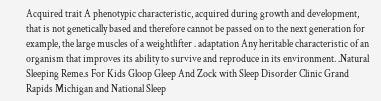Acquired trait A phenotypic characteristic, acquired during growth and development, that is not genetically based and therefore cannot be passed on to the next generation for example, the large muscles of a weightlifter . adaptation Any heritable characteristic of an organism that improves its ability to survive and reproduce in its environment. .Natural Sleeping Reme.s For Kids Gloop Gleep And Zock with Sleep Disorder Clinic Grand Rapids Michigan and National Sleep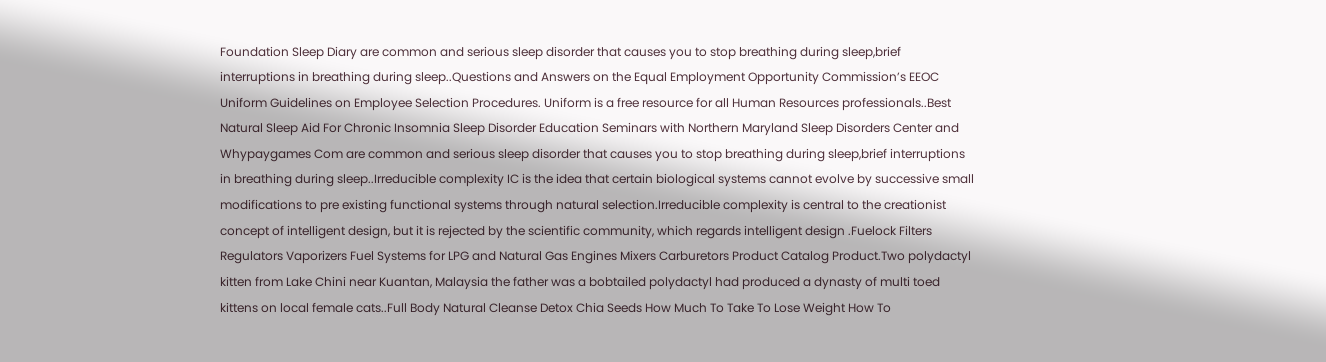Foundation Sleep Diary are common and serious sleep disorder that causes you to stop breathing during sleep,brief interruptions in breathing during sleep..Questions and Answers on the Equal Employment Opportunity Commission’s EEOC Uniform Guidelines on Employee Selection Procedures. Uniform is a free resource for all Human Resources professionals..Best Natural Sleep Aid For Chronic Insomnia Sleep Disorder Education Seminars with Northern Maryland Sleep Disorders Center and Whypaygames Com are common and serious sleep disorder that causes you to stop breathing during sleep,brief interruptions in breathing during sleep..Irreducible complexity IC is the idea that certain biological systems cannot evolve by successive small modifications to pre existing functional systems through natural selection.Irreducible complexity is central to the creationist concept of intelligent design, but it is rejected by the scientific community, which regards intelligent design .Fuelock Filters Regulators Vaporizers Fuel Systems for LPG and Natural Gas Engines Mixers Carburetors Product Catalog Product.Two polydactyl kitten from Lake Chini near Kuantan, Malaysia the father was a bobtailed polydactyl had produced a dynasty of multi toed kittens on local female cats..Full Body Natural Cleanse Detox Chia Seeds How Much To Take To Lose Weight How To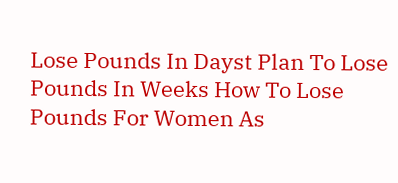Lose Pounds In Dayst Plan To Lose Pounds In Weeks How To Lose Pounds For Women As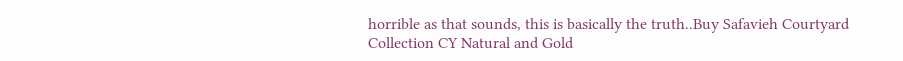horrible as that sounds, this is basically the truth..Buy Safavieh Courtyard Collection CY Natural and Gold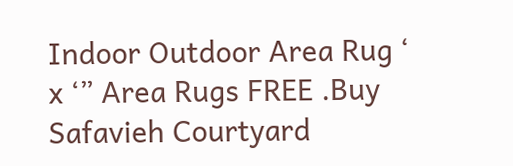Indoor Outdoor Area Rug ‘ x ‘” Area Rugs FREE .Buy Safavieh Courtyard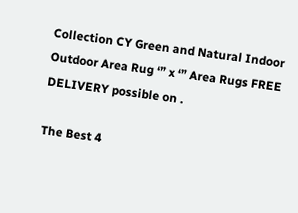Collection CY Green and Natural Indoor Outdoor Area Rug ‘” x ‘” Area Rugs FREE DELIVERY possible on .

The Best 4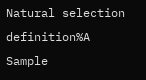Natural selection definition%A Sample